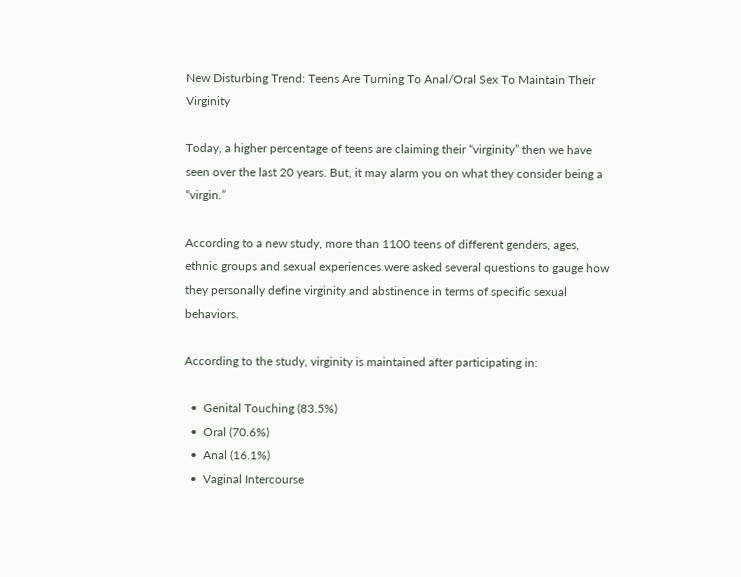New Disturbing Trend: Teens Are Turning To Anal/Oral Sex To Maintain Their Virginity

Today, a higher percentage of teens are claiming their “virginity” then we have seen over the last 20 years. But, it may alarm you on what they consider being a “virgin.”

According to a new study, more than 1100 teens of different genders, ages, ethnic groups and sexual experiences were asked several questions to gauge how they personally define virginity and abstinence in terms of specific sexual behaviors.

According to the study, virginity is maintained after participating in:

  •  Genital Touching (83.5%)
  •  Oral (70.6%)
  •  Anal (16.1%)
  •  Vaginal Intercourse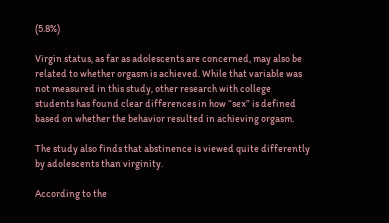(5.8%)

Virgin status, as far as adolescents are concerned, may also be related to whether orgasm is achieved. While that variable was not measured in this study, other research with college students has found clear differences in how “sex” is defined based on whether the behavior resulted in achieving orgasm.

The study also finds that abstinence is viewed quite differently by adolescents than virginity.

According to the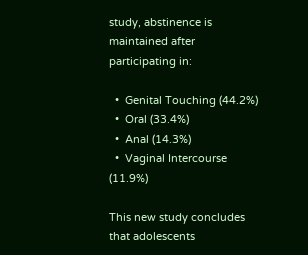study, abstinence is maintained after participating in:

  •  Genital Touching (44.2%)
  •  Oral (33.4%)
  •  Anal (14.3%)
  •  Vaginal Intercourse (11.9%)

This new study concludes that adolescents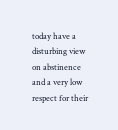today have a disturbing view on abstinence and a very low respect for their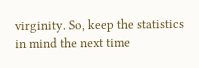virginity. So, keep the statistics in mind the next time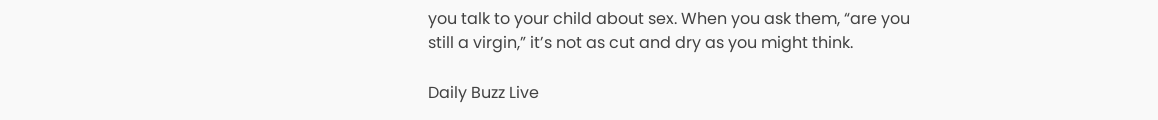you talk to your child about sex. When you ask them, “are you still a virgin,” it’s not as cut and dry as you might think.

Daily Buzz Live